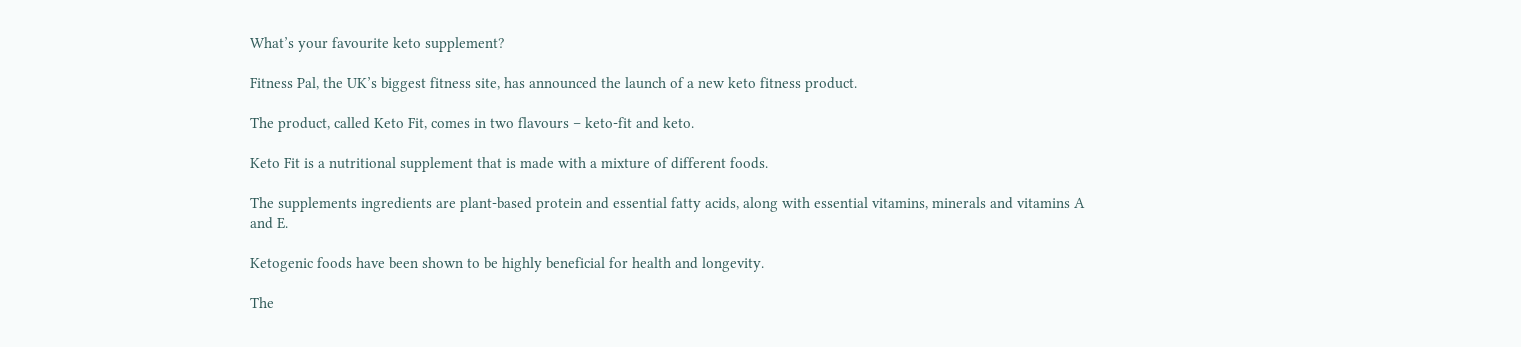What’s your favourite keto supplement?

Fitness Pal, the UK’s biggest fitness site, has announced the launch of a new keto fitness product.

The product, called Keto Fit, comes in two flavours – keto-fit and keto.

Keto Fit is a nutritional supplement that is made with a mixture of different foods.

The supplements ingredients are plant-based protein and essential fatty acids, along with essential vitamins, minerals and vitamins A and E.

Ketogenic foods have been shown to be highly beneficial for health and longevity.

The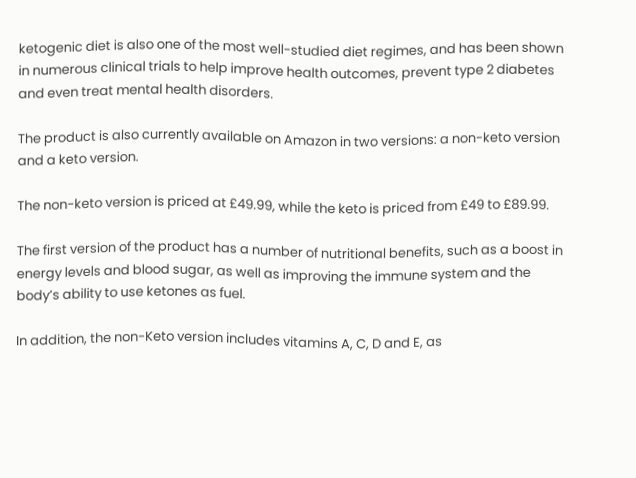ketogenic diet is also one of the most well-studied diet regimes, and has been shown in numerous clinical trials to help improve health outcomes, prevent type 2 diabetes and even treat mental health disorders.

The product is also currently available on Amazon in two versions: a non-keto version and a keto version.

The non-keto version is priced at £49.99, while the keto is priced from £49 to £89.99.

The first version of the product has a number of nutritional benefits, such as a boost in energy levels and blood sugar, as well as improving the immune system and the body’s ability to use ketones as fuel.

In addition, the non-Keto version includes vitamins A, C, D and E, as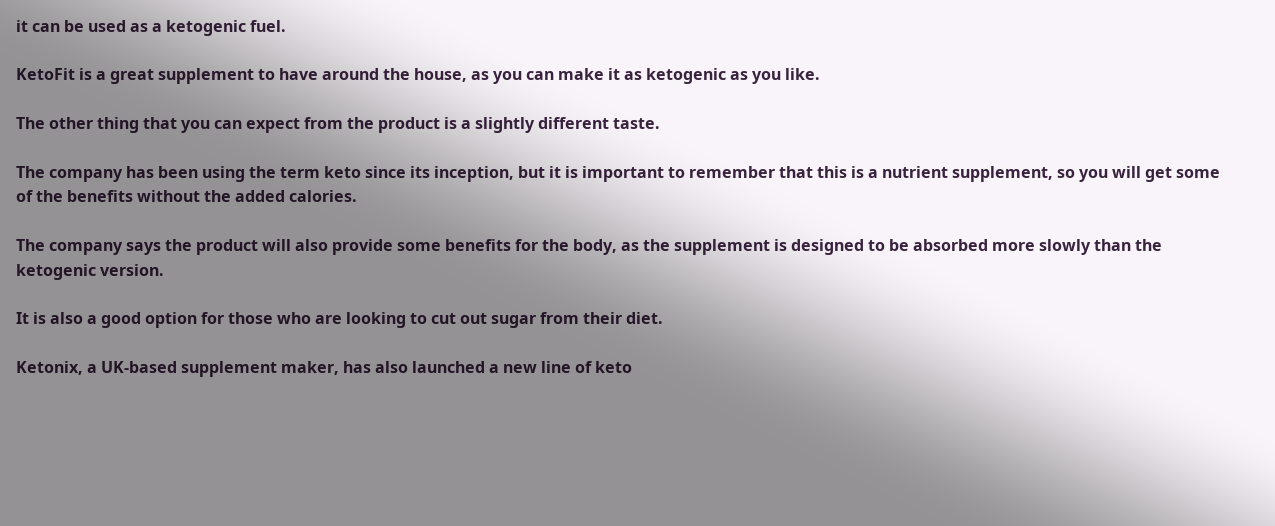it can be used as a ketogenic fuel.

KetoFit is a great supplement to have around the house, as you can make it as ketogenic as you like.

The other thing that you can expect from the product is a slightly different taste.

The company has been using the term keto since its inception, but it is important to remember that this is a nutrient supplement, so you will get some of the benefits without the added calories.

The company says the product will also provide some benefits for the body, as the supplement is designed to be absorbed more slowly than the ketogenic version.

It is also a good option for those who are looking to cut out sugar from their diet.

Ketonix, a UK-based supplement maker, has also launched a new line of keto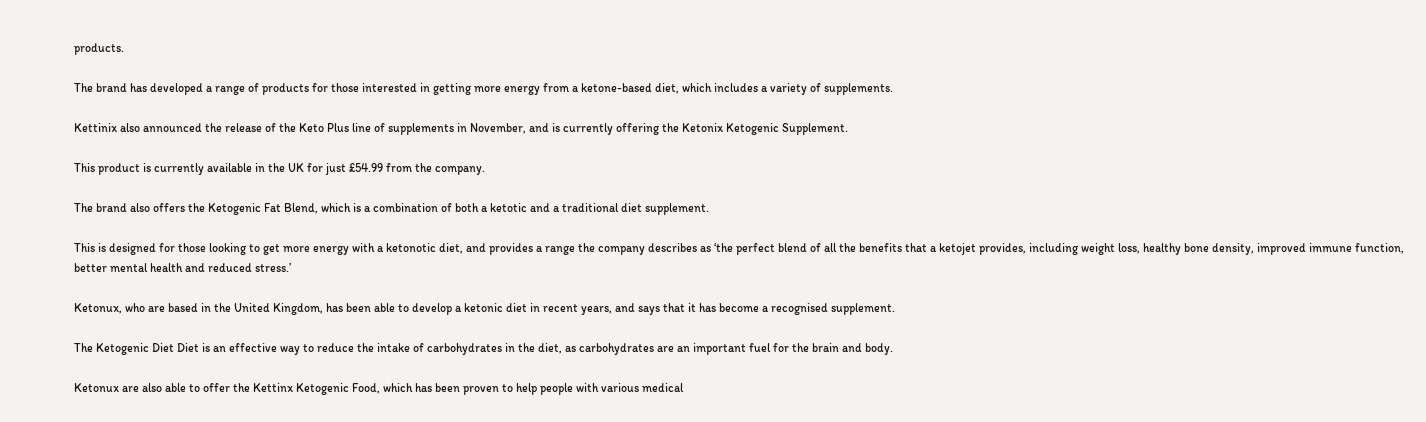products.

The brand has developed a range of products for those interested in getting more energy from a ketone-based diet, which includes a variety of supplements.

Kettinix also announced the release of the Keto Plus line of supplements in November, and is currently offering the Ketonix Ketogenic Supplement.

This product is currently available in the UK for just £54.99 from the company.

The brand also offers the Ketogenic Fat Blend, which is a combination of both a ketotic and a traditional diet supplement.

This is designed for those looking to get more energy with a ketonotic diet, and provides a range the company describes as ‘the perfect blend of all the benefits that a ketojet provides, including weight loss, healthy bone density, improved immune function, better mental health and reduced stress.’

Ketonux, who are based in the United Kingdom, has been able to develop a ketonic diet in recent years, and says that it has become a recognised supplement.

The Ketogenic Diet Diet is an effective way to reduce the intake of carbohydrates in the diet, as carbohydrates are an important fuel for the brain and body.

Ketonux are also able to offer the Kettinx Ketogenic Food, which has been proven to help people with various medical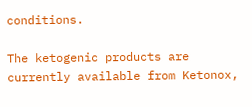conditions.

The ketogenic products are currently available from Ketonox,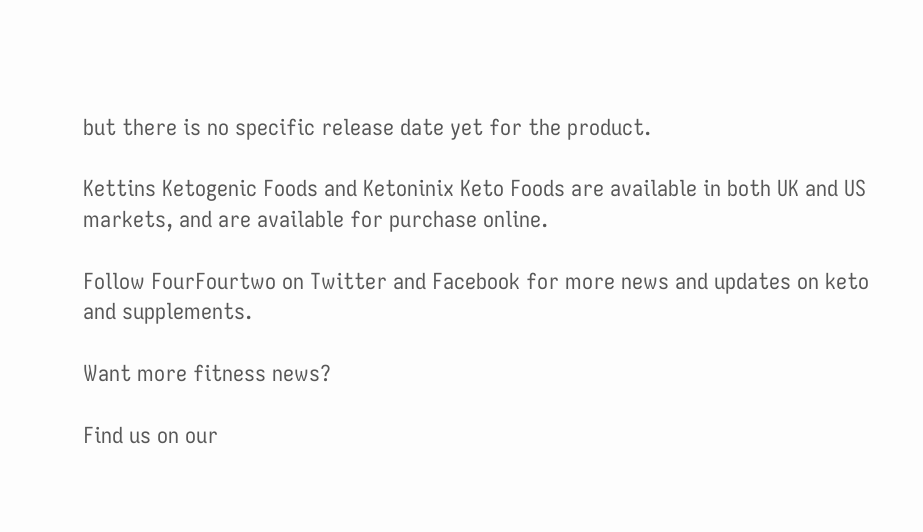but there is no specific release date yet for the product.

Kettins Ketogenic Foods and Ketoninix Keto Foods are available in both UK and US markets, and are available for purchase online.

Follow FourFourtwo on Twitter and Facebook for more news and updates on keto and supplements.

Want more fitness news?

Find us on our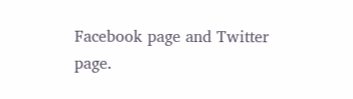Facebook page and Twitter page.